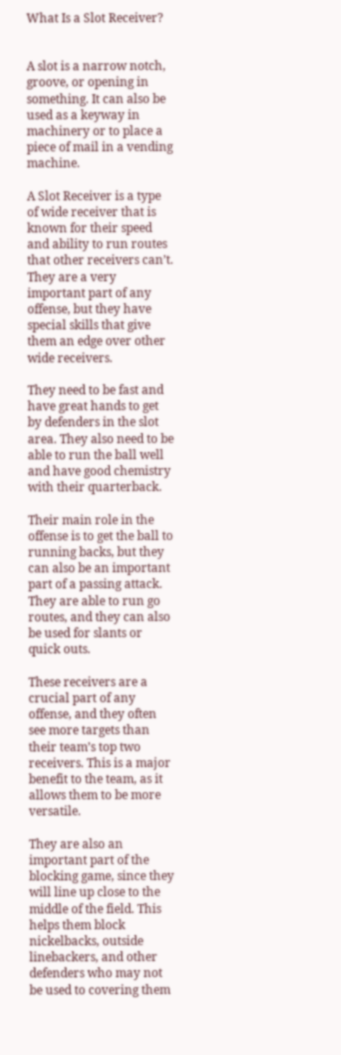What Is a Slot Receiver?


A slot is a narrow notch, groove, or opening in something. It can also be used as a keyway in machinery or to place a piece of mail in a vending machine.

A Slot Receiver is a type of wide receiver that is known for their speed and ability to run routes that other receivers can’t. They are a very important part of any offense, but they have special skills that give them an edge over other wide receivers.

They need to be fast and have great hands to get by defenders in the slot area. They also need to be able to run the ball well and have good chemistry with their quarterback.

Their main role in the offense is to get the ball to running backs, but they can also be an important part of a passing attack. They are able to run go routes, and they can also be used for slants or quick outs.

These receivers are a crucial part of any offense, and they often see more targets than their team’s top two receivers. This is a major benefit to the team, as it allows them to be more versatile.

They are also an important part of the blocking game, since they will line up close to the middle of the field. This helps them block nickelbacks, outside linebackers, and other defenders who may not be used to covering them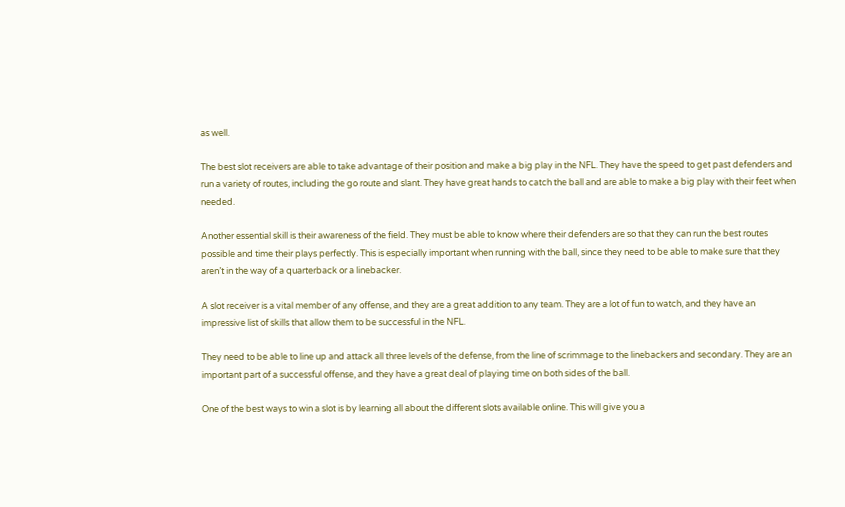as well.

The best slot receivers are able to take advantage of their position and make a big play in the NFL. They have the speed to get past defenders and run a variety of routes, including the go route and slant. They have great hands to catch the ball and are able to make a big play with their feet when needed.

Another essential skill is their awareness of the field. They must be able to know where their defenders are so that they can run the best routes possible and time their plays perfectly. This is especially important when running with the ball, since they need to be able to make sure that they aren’t in the way of a quarterback or a linebacker.

A slot receiver is a vital member of any offense, and they are a great addition to any team. They are a lot of fun to watch, and they have an impressive list of skills that allow them to be successful in the NFL.

They need to be able to line up and attack all three levels of the defense, from the line of scrimmage to the linebackers and secondary. They are an important part of a successful offense, and they have a great deal of playing time on both sides of the ball.

One of the best ways to win a slot is by learning all about the different slots available online. This will give you a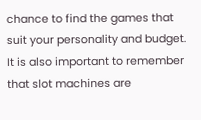chance to find the games that suit your personality and budget. It is also important to remember that slot machines are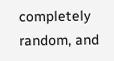completely random, and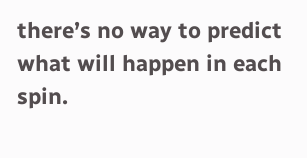there’s no way to predict what will happen in each spin.